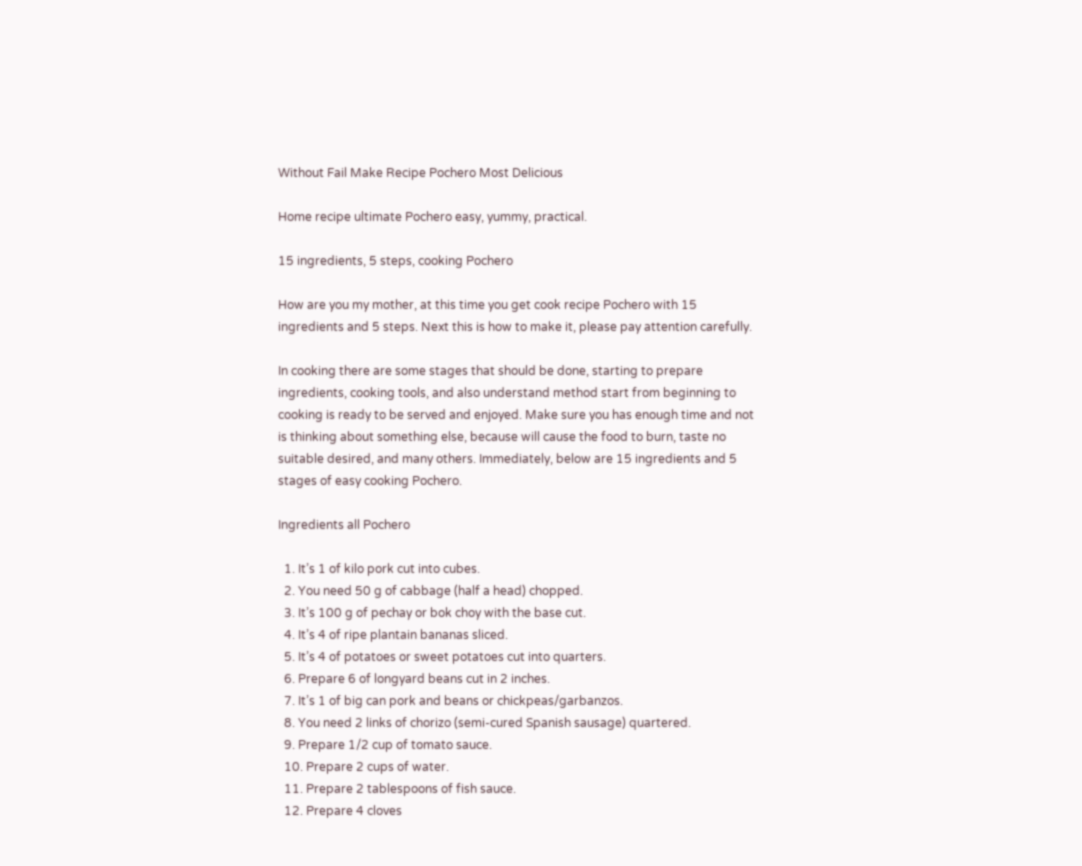Without Fail Make Recipe Pochero Most Delicious

Home recipe ultimate Pochero easy, yummy, practical.

15 ingredients, 5 steps, cooking Pochero

How are you my mother, at this time you get cook recipe Pochero with 15 ingredients and 5 steps. Next this is how to make it, please pay attention carefully.

In cooking there are some stages that should be done, starting to prepare ingredients, cooking tools, and also understand method start from beginning to cooking is ready to be served and enjoyed. Make sure you has enough time and not is thinking about something else, because will cause the food to burn, taste no suitable desired, and many others. Immediately, below are 15 ingredients and 5 stages of easy cooking Pochero.

Ingredients all Pochero

  1. It’s 1 of kilo pork cut into cubes.
  2. You need 50 g of cabbage (half a head) chopped.
  3. It’s 100 g of pechay or bok choy with the base cut.
  4. It’s 4 of ripe plantain bananas sliced.
  5. It’s 4 of potatoes or sweet potatoes cut into quarters.
  6. Prepare 6 of longyard beans cut in 2 inches.
  7. It’s 1 of big can pork and beans or chickpeas/garbanzos.
  8. You need 2 links of chorizo (semi-cured Spanish sausage) quartered.
  9. Prepare 1/2 cup of tomato sauce.
  10. Prepare 2 cups of water.
  11. Prepare 2 tablespoons of fish sauce.
  12. Prepare 4 cloves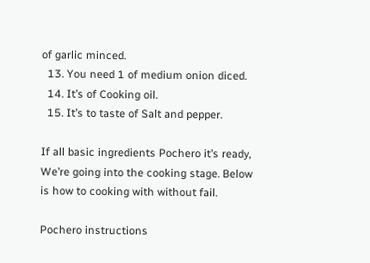of garlic minced.
  13. You need 1 of medium onion diced.
  14. It’s of Cooking oil.
  15. It’s to taste of Salt and pepper.

If all basic ingredients Pochero it’s ready, We’re going into the cooking stage. Below is how to cooking with without fail.

Pochero instructions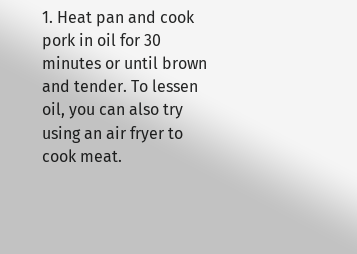1. Heat pan and cook pork in oil for 30 minutes or until brown and tender. To lessen oil, you can also try using an air fryer to cook meat.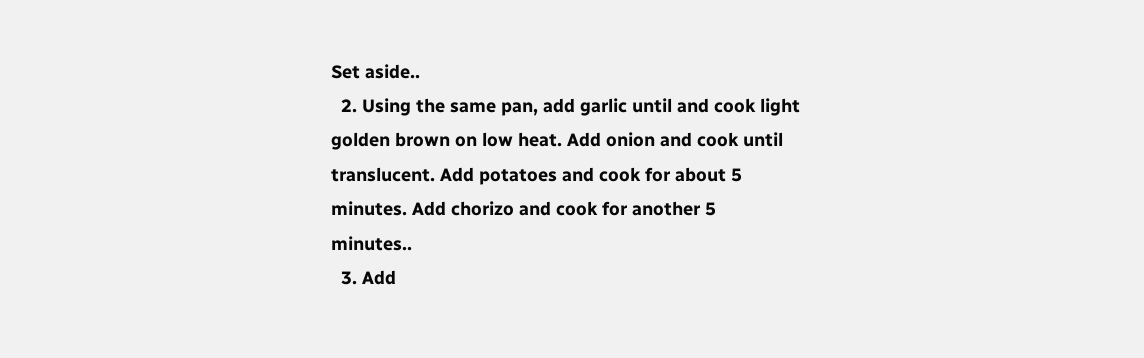Set aside..
  2. Using the same pan, add garlic until and cook light golden brown on low heat. Add onion and cook until translucent. Add potatoes and cook for about 5 minutes. Add chorizo and cook for another 5 minutes..
  3. Add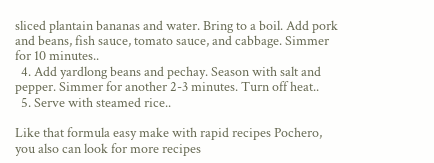sliced plantain bananas and water. Bring to a boil. Add pork and beans, fish sauce, tomato sauce, and cabbage. Simmer for 10 minutes..
  4. Add yardlong beans and pechay. Season with salt and pepper. Simmer for another 2-3 minutes. Turn off heat..
  5. Serve with steamed rice..

Like that formula easy make with rapid recipes Pochero, you also can look for more recipes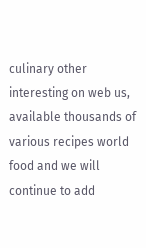culinary other interesting on web us, available thousands of various recipes world food and we will continue to add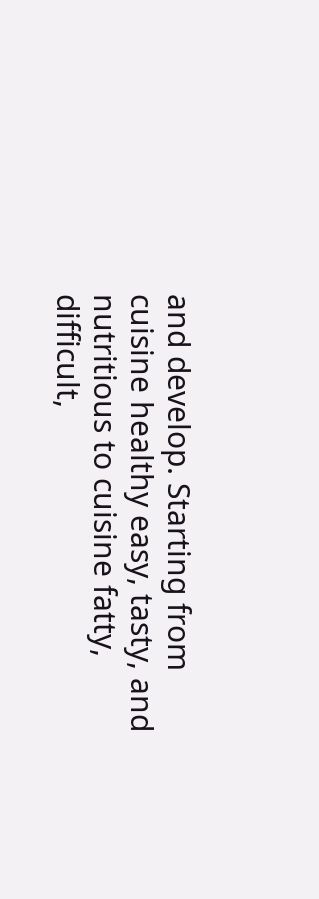and develop. Starting from cuisine healthy easy, tasty, and nutritious to cuisine fatty, difficult,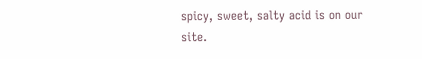spicy, sweet, salty acid is on our site.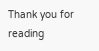Thank you for reading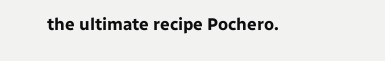the ultimate recipe Pochero.